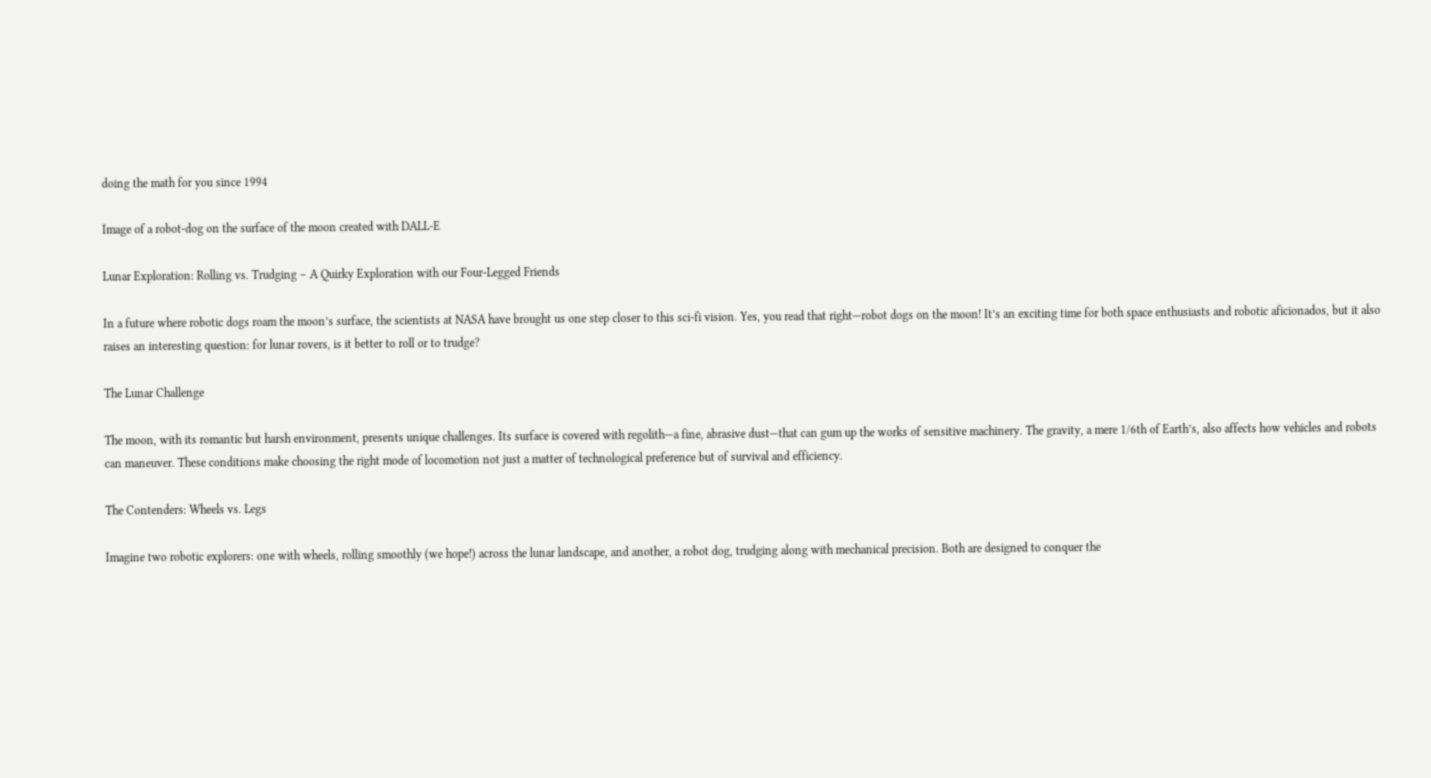doing the math for you since 1994

Image of a robot-dog on the surface of the moon created with DALL-E

Lunar Exploration: Rolling vs. Trudging – A Quirky Exploration with our Four-Legged Friends

In a future where robotic dogs roam the moon’s surface, the scientists at NASA have brought us one step closer to this sci-fi vision. Yes, you read that right—robot dogs on the moon! It’s an exciting time for both space enthusiasts and robotic aficionados, but it also raises an interesting question: for lunar rovers, is it better to roll or to trudge?

The Lunar Challenge

The moon, with its romantic but harsh environment, presents unique challenges. Its surface is covered with regolith—a fine, abrasive dust—that can gum up the works of sensitive machinery. The gravity, a mere 1/6th of Earth’s, also affects how vehicles and robots can maneuver. These conditions make choosing the right mode of locomotion not just a matter of technological preference but of survival and efficiency.

The Contenders: Wheels vs. Legs

Imagine two robotic explorers: one with wheels, rolling smoothly (we hope!) across the lunar landscape, and another, a robot dog, trudging along with mechanical precision. Both are designed to conquer the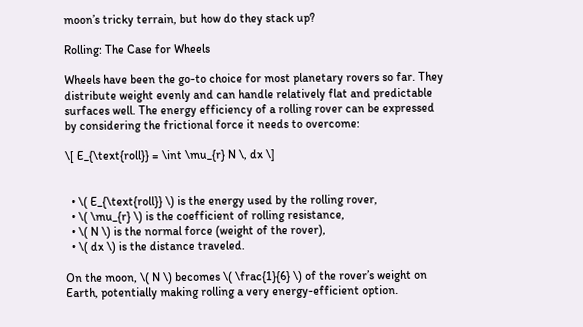moon’s tricky terrain, but how do they stack up?

Rolling: The Case for Wheels

Wheels have been the go-to choice for most planetary rovers so far. They distribute weight evenly and can handle relatively flat and predictable surfaces well. The energy efficiency of a rolling rover can be expressed by considering the frictional force it needs to overcome:

\[ E_{\text{roll}} = \int \mu_{r} N \, dx \]


  • \( E_{\text{roll}} \) is the energy used by the rolling rover,
  • \( \mu_{r} \) is the coefficient of rolling resistance,
  • \( N \) is the normal force (weight of the rover),
  • \( dx \) is the distance traveled.

On the moon, \( N \) becomes \( \frac{1}{6} \) of the rover’s weight on Earth, potentially making rolling a very energy-efficient option.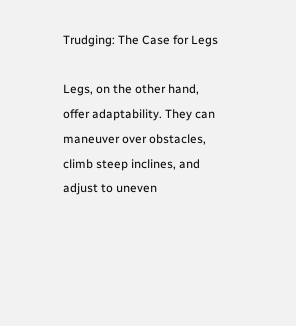Trudging: The Case for Legs

Legs, on the other hand, offer adaptability. They can maneuver over obstacles, climb steep inclines, and adjust to uneven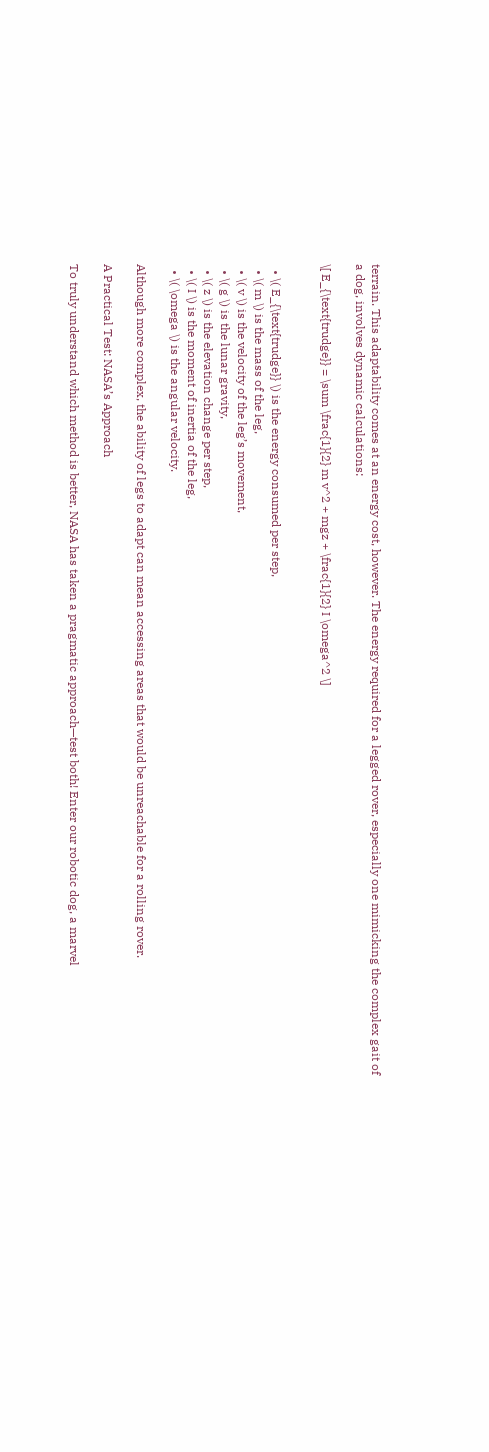terrain. This adaptability comes at an energy cost, however. The energy required for a legged rover, especially one mimicking the complex gait of a dog, involves dynamic calculations:

\[ E_{\text{trudge}} = \sum \frac{1}{2} m v^2 + mgz + \frac{1}{2} I \omega^2 \]


  • \( E_{\text{trudge}} \) is the energy consumed per step,
  • \( m \) is the mass of the leg,
  • \( v \) is the velocity of the leg’s movement,
  • \( g \) is the lunar gravity,
  • \( z \) is the elevation change per step,
  • \( I \) is the moment of inertia of the leg,
  • \( \omega \) is the angular velocity.

Although more complex, the ability of legs to adapt can mean accessing areas that would be unreachable for a rolling rover.

A Practical Test: NASA’s Approach

To truly understand which method is better, NASA has taken a pragmatic approach—test both! Enter our robotic dog, a marvel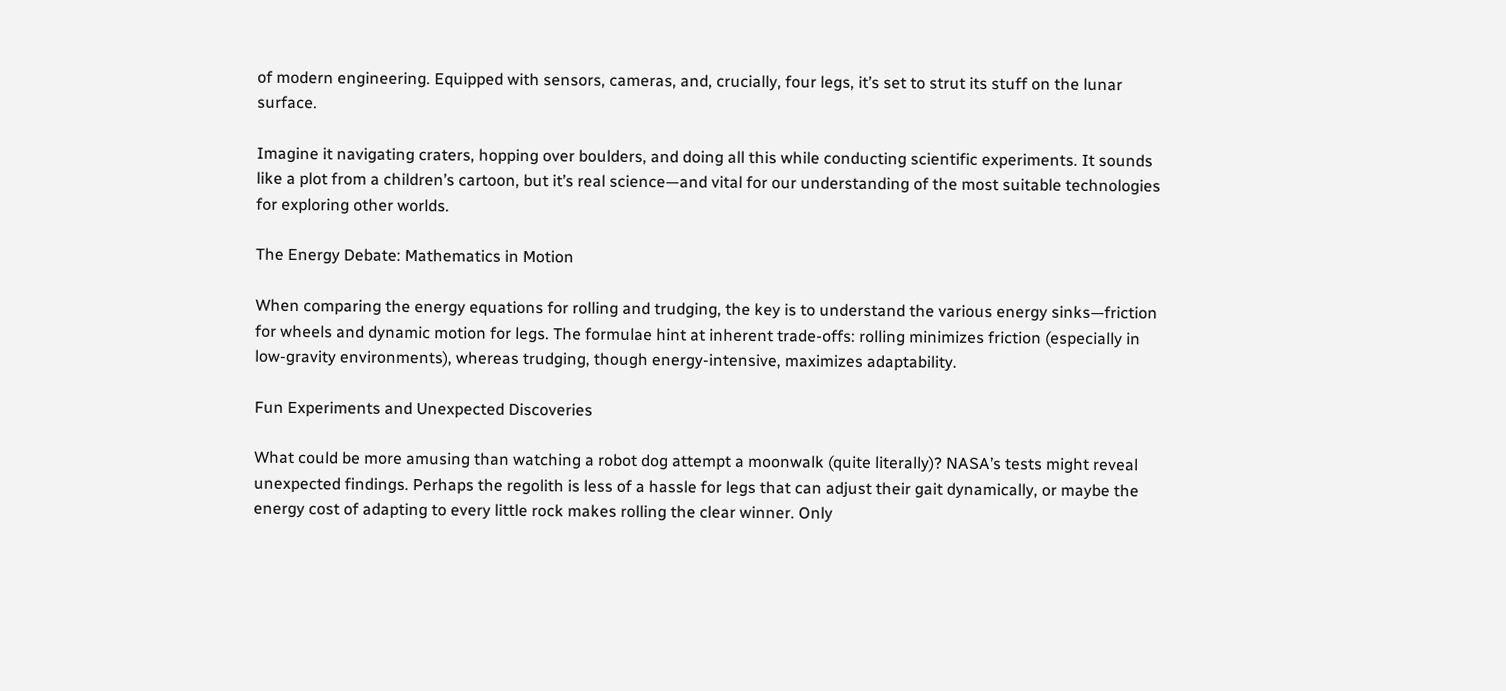of modern engineering. Equipped with sensors, cameras, and, crucially, four legs, it’s set to strut its stuff on the lunar surface.

Imagine it navigating craters, hopping over boulders, and doing all this while conducting scientific experiments. It sounds like a plot from a children’s cartoon, but it’s real science—and vital for our understanding of the most suitable technologies for exploring other worlds.

The Energy Debate: Mathematics in Motion

When comparing the energy equations for rolling and trudging, the key is to understand the various energy sinks—friction for wheels and dynamic motion for legs. The formulae hint at inherent trade-offs: rolling minimizes friction (especially in low-gravity environments), whereas trudging, though energy-intensive, maximizes adaptability.

Fun Experiments and Unexpected Discoveries

What could be more amusing than watching a robot dog attempt a moonwalk (quite literally)? NASA’s tests might reveal unexpected findings. Perhaps the regolith is less of a hassle for legs that can adjust their gait dynamically, or maybe the energy cost of adapting to every little rock makes rolling the clear winner. Only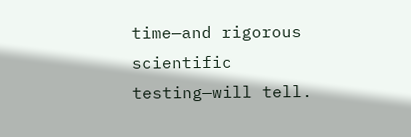time—and rigorous scientific testing—will tell.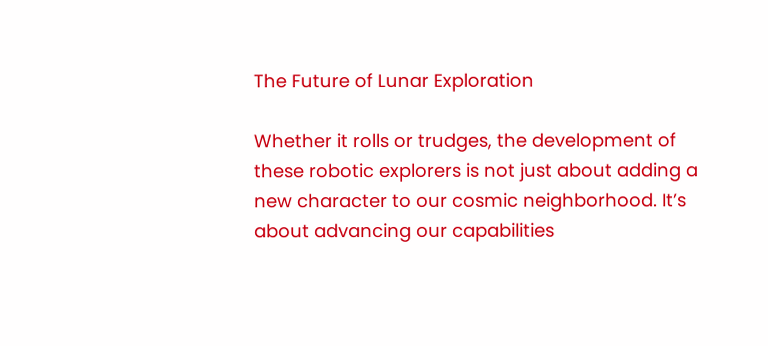The Future of Lunar Exploration

Whether it rolls or trudges, the development of these robotic explorers is not just about adding a new character to our cosmic neighborhood. It’s about advancing our capabilities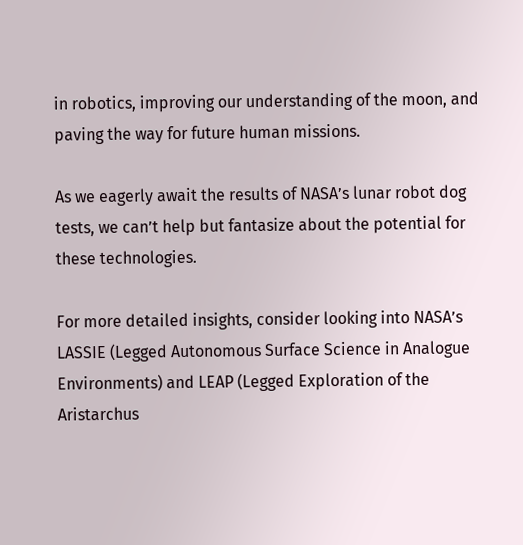in robotics, improving our understanding of the moon, and paving the way for future human missions.

As we eagerly await the results of NASA’s lunar robot dog tests, we can’t help but fantasize about the potential for these technologies.

For more detailed insights, consider looking into NASA’s LASSIE (Legged Autonomous Surface Science in Analogue Environments) and LEAP (Legged Exploration of the Aristarchus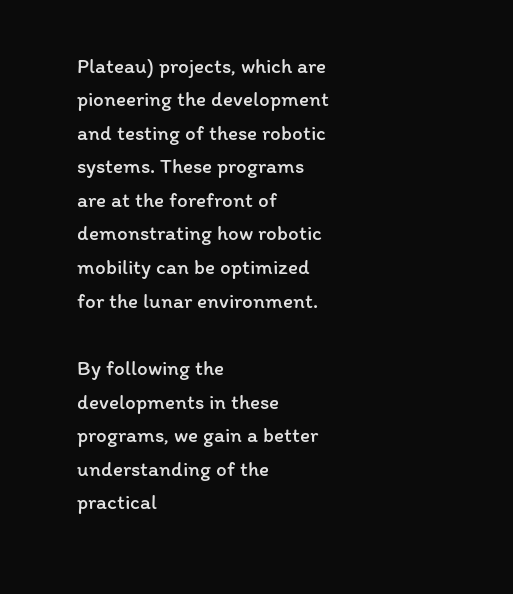Plateau) projects, which are pioneering the development and testing of these robotic systems. These programs are at the forefront of demonstrating how robotic mobility can be optimized for the lunar environment.

By following the developments in these programs, we gain a better understanding of the practical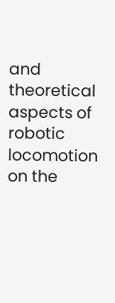and theoretical aspects of robotic locomotion on the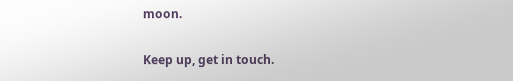moon.

Keep up, get in touch.